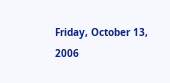Friday, October 13, 2006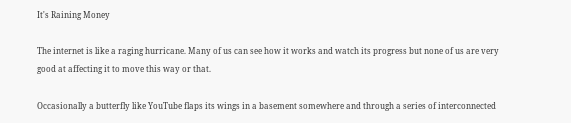It's Raining Money

The internet is like a raging hurricane. Many of us can see how it works and watch its progress but none of us are very good at affecting it to move this way or that.

Occasionally a butterfly like YouTube flaps its wings in a basement somewhere and through a series of interconnected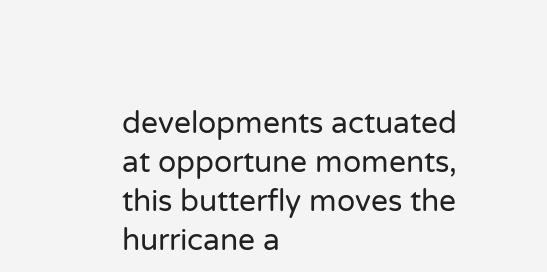developments actuated at opportune moments, this butterfly moves the hurricane a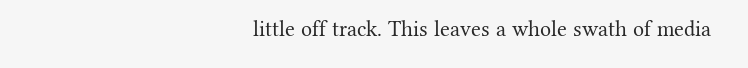little off track. This leaves a whole swath of media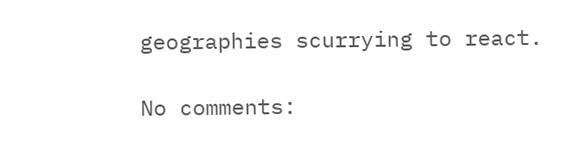geographies scurrying to react.

No comments: